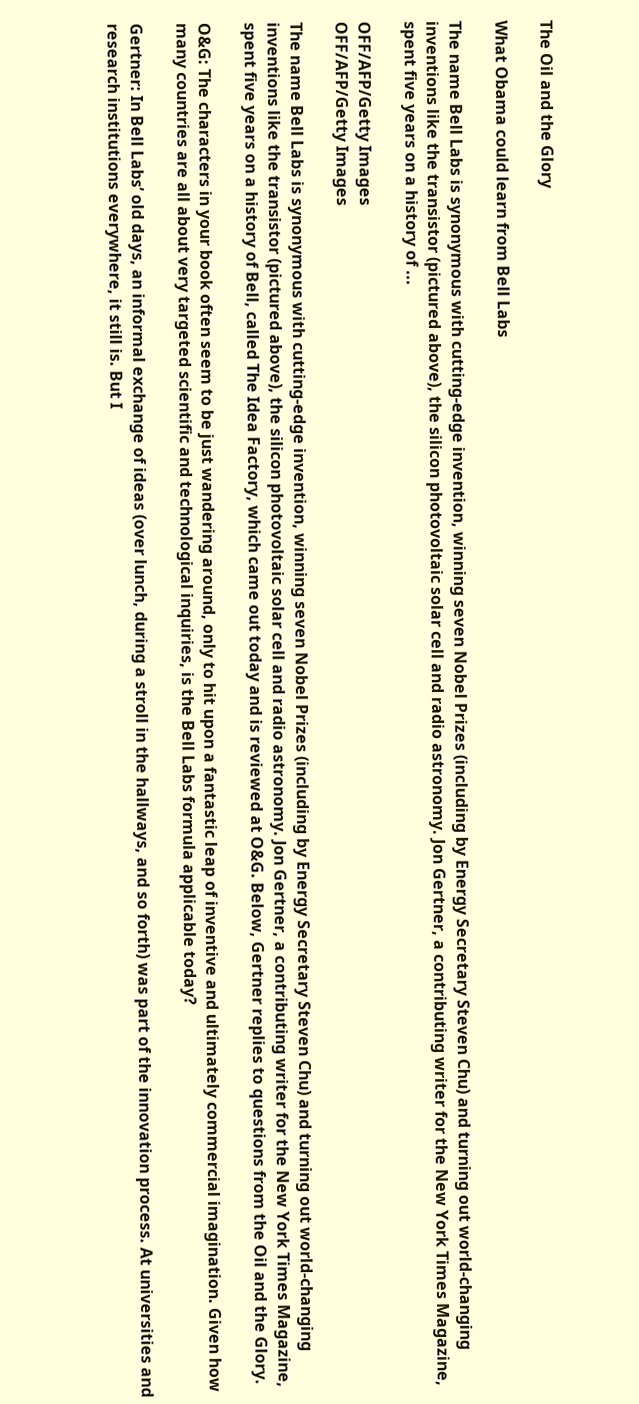The Oil and the Glory

What Obama could learn from Bell Labs

The name Bell Labs is synonymous with cutting-edge invention, winning seven Nobel Prizes (including by Energy Secretary Steven Chu) and turning out world-changing inventions like the transistor (pictured above), the silicon photovoltaic solar cell and radio astronomy. Jon Gertner, a contributing writer for the New York Times Magazine, spent five years on a history of ...

OFF/AFP/Getty Images
OFF/AFP/Getty Images

The name Bell Labs is synonymous with cutting-edge invention, winning seven Nobel Prizes (including by Energy Secretary Steven Chu) and turning out world-changing inventions like the transistor (pictured above), the silicon photovoltaic solar cell and radio astronomy. Jon Gertner, a contributing writer for the New York Times Magazine, spent five years on a history of Bell, called The Idea Factory, which came out today and is reviewed at O&G. Below, Gertner replies to questions from the Oil and the Glory.

O&G: The characters in your book often seem to be just wandering around, only to hit upon a fantastic leap of inventive and ultimately commercial imagination. Given how many countries are all about very targeted scientific and technological inquiries, is the Bell Labs formula applicable today?

Gertner: In Bell Labs’ old days, an informal exchange of ideas (over lunch, during a stroll in the hallways, and so forth) was part of the innovation process. At universities and research institutions everywhere, it still is. But I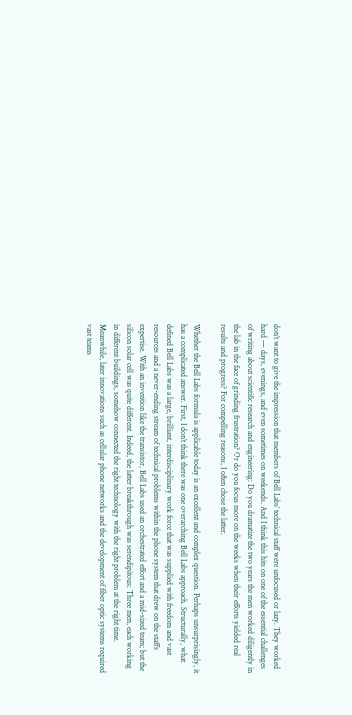don’t want to give the impression that members of Bell Labs’ technical staff were unfocused or lazy. They worked hard — days, evenings, and even sometimes on weekends. And I think this hits on one of the essential challenges of writing about scientific research and engineering: Do you dramatize the two years the men worked diligently in the lab in the face of grinding frustration? Or do you focus more on the weeks when their efforts yielded real results and progress? For compelling reasons, I often chose the latter.

Whether the Bell Labs formula is applicable today is an excellent and complex question. Perhaps unsurprisingly, it has a complicated answer. First, I don’t think there was one overarching Bell Labs approach. Structurally, what defined Bell Labs was a large, brilliant, interdisciplinary work force that was supplied with freedom and vast resources and a never-ending stream of technical problems within the phone system that drew on the staff’s expertise. With an invention like the transistor, Bell Labs used an orchestrated effort and a mid-sized team; but the silicon solar cell was quite different. Indeed, the latter breakthrough was serendipitous: Three men, each working in different buildings, somehow connected the right technology with the right problem at the right time. Meanwhile, later innovations such as cellular phone networks and the development of fiber optic systems required vast teams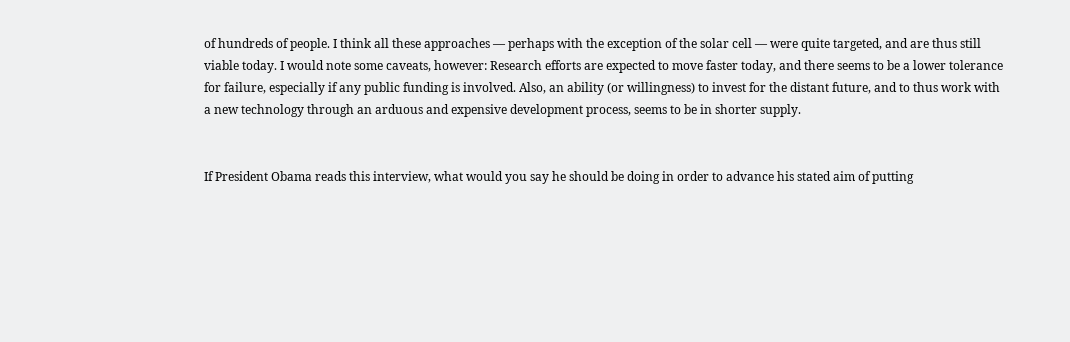of hundreds of people. I think all these approaches — perhaps with the exception of the solar cell — were quite targeted, and are thus still viable today. I would note some caveats, however: Research efforts are expected to move faster today, and there seems to be a lower tolerance for failure, especially if any public funding is involved. Also, an ability (or willingness) to invest for the distant future, and to thus work with a new technology through an arduous and expensive development process, seems to be in shorter supply.


If President Obama reads this interview, what would you say he should be doing in order to advance his stated aim of putting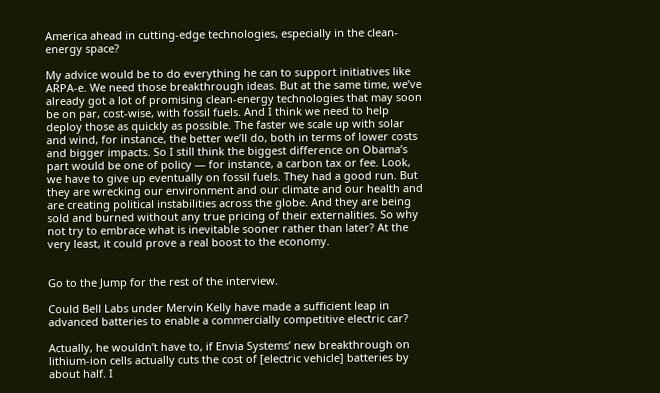America ahead in cutting-edge technologies, especially in the clean-energy space?

My advice would be to do everything he can to support initiatives like ARPA-e. We need those breakthrough ideas. But at the same time, we’ve already got a lot of promising clean-energy technologies that may soon be on par, cost-wise, with fossil fuels. And I think we need to help deploy those as quickly as possible. The faster we scale up with solar and wind, for instance, the better we’ll do, both in terms of lower costs and bigger impacts. So I still think the biggest difference on Obama’s part would be one of policy — for instance, a carbon tax or fee. Look, we have to give up eventually on fossil fuels. They had a good run. But they are wrecking our environment and our climate and our health and are creating political instabilities across the globe. And they are being sold and burned without any true pricing of their externalities. So why not try to embrace what is inevitable sooner rather than later? At the very least, it could prove a real boost to the economy.


Go to the Jump for the rest of the interview.

Could Bell Labs under Mervin Kelly have made a sufficient leap in advanced batteries to enable a commercially competitive electric car?

Actually, he wouldn’t have to, if Envia Systems’ new breakthrough on lithium-ion cells actually cuts the cost of [electric vehicle] batteries by about half. I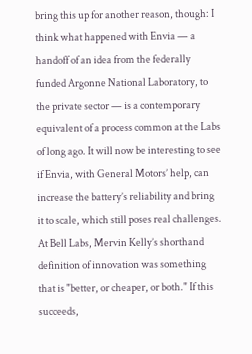bring this up for another reason, though: I think what happened with Envia — a handoff of an idea from the federally funded Argonne National Laboratory, to the private sector — is a contemporary equivalent of a process common at the Labs of long ago. It will now be interesting to see if Envia, with General Motors’ help, can increase the battery’s reliability and bring it to scale, which still poses real challenges. At Bell Labs, Mervin Kelly’s shorthand definition of innovation was something that is "better, or cheaper, or both." If this succeeds,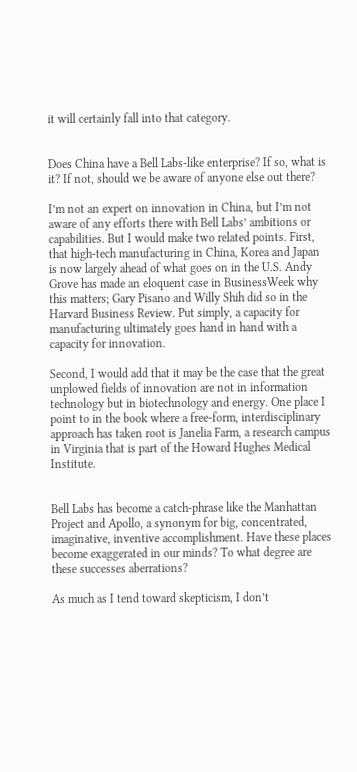it will certainly fall into that category.


Does China have a Bell Labs-like enterprise? If so, what is it? If not, should we be aware of anyone else out there?

I’m not an expert on innovation in China, but I’m not aware of any efforts there with Bell Labs’ ambitions or capabilities. But I would make two related points. First, that high-tech manufacturing in China, Korea and Japan is now largely ahead of what goes on in the U.S. Andy Grove has made an eloquent case in BusinessWeek why this matters; Gary Pisano and Willy Shih did so in the Harvard Business Review. Put simply, a capacity for manufacturing ultimately goes hand in hand with a capacity for innovation.

Second, I would add that it may be the case that the great unplowed fields of innovation are not in information technology but in biotechnology and energy. One place I point to in the book where a free-form, interdisciplinary approach has taken root is Janelia Farm, a research campus in Virginia that is part of the Howard Hughes Medical Institute.


Bell Labs has become a catch-phrase like the Manhattan Project and Apollo, a synonym for big, concentrated, imaginative, inventive accomplishment. Have these places become exaggerated in our minds? To what degree are these successes aberrations?

As much as I tend toward skepticism, I don’t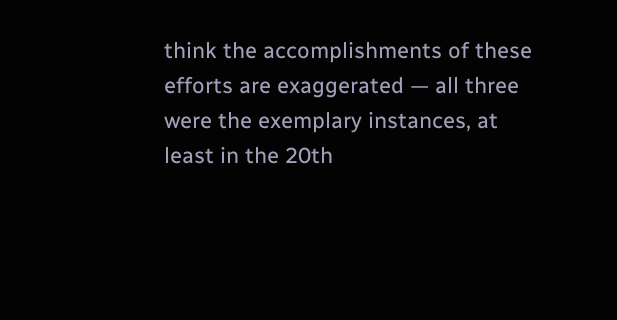think the accomplishments of these efforts are exaggerated — all three were the exemplary instances, at least in the 20th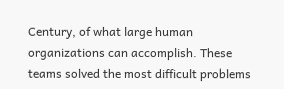Century, of what large human organizations can accomplish. These teams solved the most difficult problems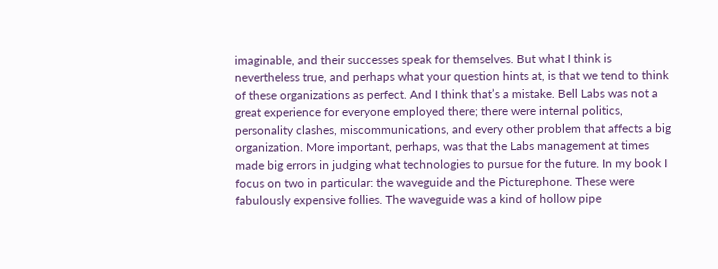imaginable, and their successes speak for themselves. But what I think is nevertheless true, and perhaps what your question hints at, is that we tend to think of these organizations as perfect. And I think that’s a mistake. Bell Labs was not a great experience for everyone employed there; there were internal politics, personality clashes, miscommunications, and every other problem that affects a big organization. More important, perhaps, was that the Labs management at times made big errors in judging what technologies to pursue for the future. In my book I focus on two in particular: the waveguide and the Picturephone. These were fabulously expensive follies. The waveguide was a kind of hollow pipe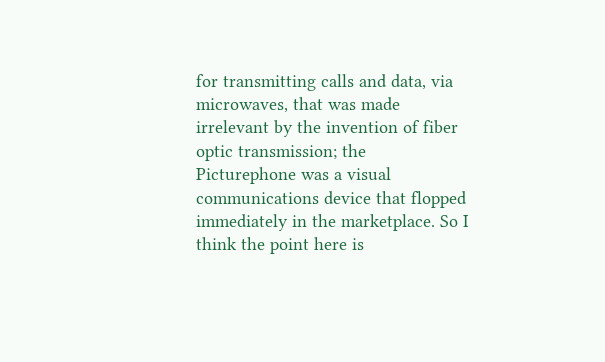for transmitting calls and data, via microwaves, that was made irrelevant by the invention of fiber optic transmission; the Picturephone was a visual communications device that flopped immediately in the marketplace. So I think the point here is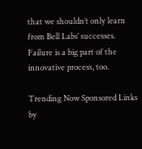that we shouldn’t only learn from Bell Labs’ successes. Failure is a big part of the innovative process, too.

Trending Now Sponsored Links by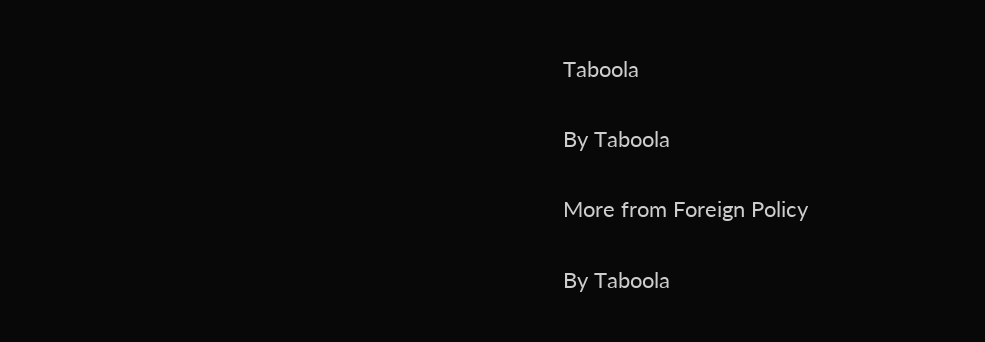Taboola

By Taboola

More from Foreign Policy

By Taboola